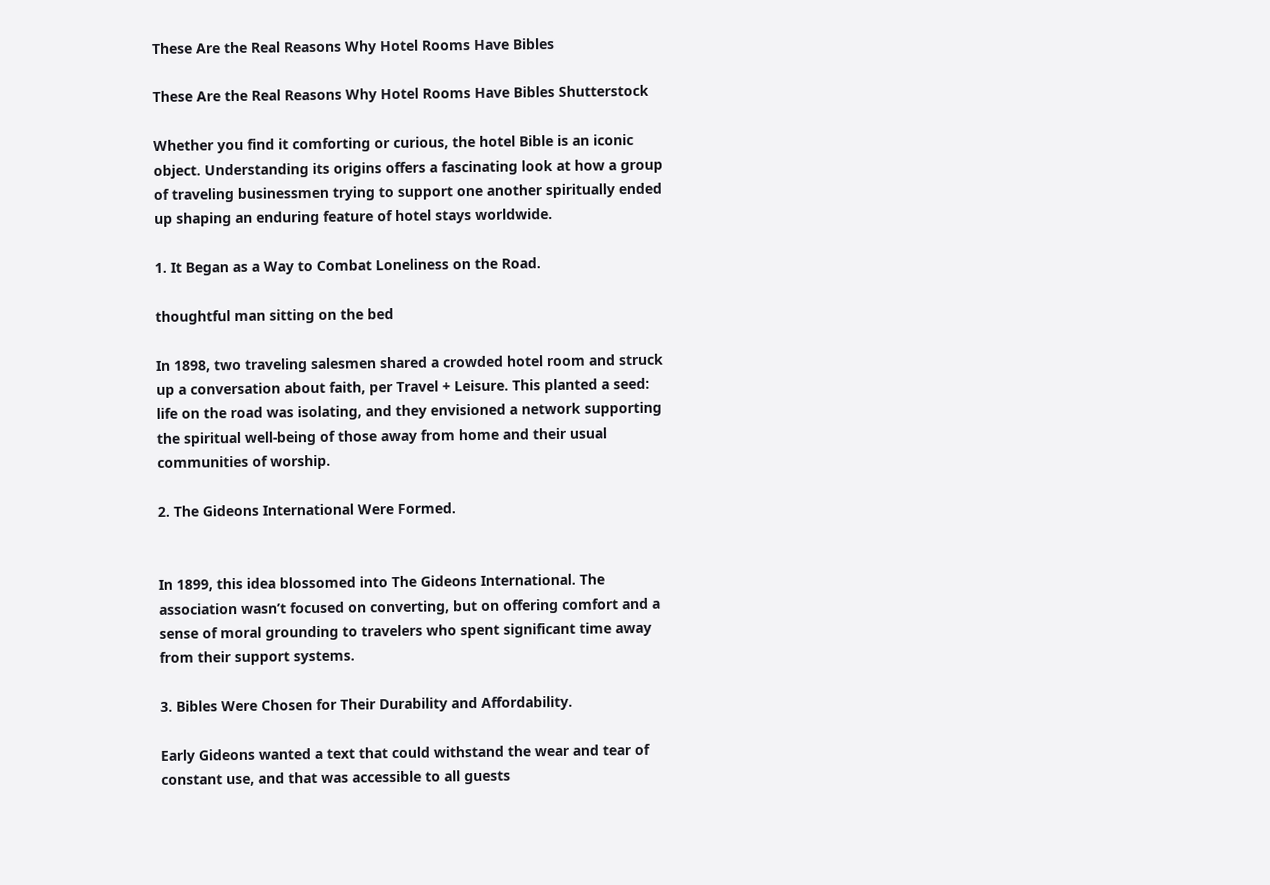These Are the Real Reasons Why Hotel Rooms Have Bibles

These Are the Real Reasons Why Hotel Rooms Have Bibles Shutterstock

Whether you find it comforting or curious, the hotel Bible is an iconic object. Understanding its origins offers a fascinating look at how a group of traveling businessmen trying to support one another spiritually ended up shaping an enduring feature of hotel stays worldwide.

1. It Began as a Way to Combat Loneliness on the Road.

thoughtful man sitting on the bed

In 1898, two traveling salesmen shared a crowded hotel room and struck up a conversation about faith, per Travel + Leisure. This planted a seed: life on the road was isolating, and they envisioned a network supporting the spiritual well-being of those away from home and their usual communities of worship.

2. The Gideons International Were Formed.


In 1899, this idea blossomed into The Gideons International. The association wasn’t focused on converting, but on offering comfort and a sense of moral grounding to travelers who spent significant time away from their support systems.

3. Bibles Were Chosen for Their Durability and Affordability.

Early Gideons wanted a text that could withstand the wear and tear of constant use, and that was accessible to all guests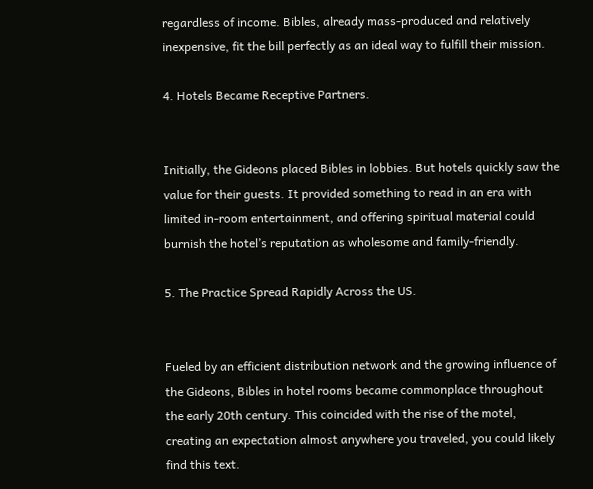regardless of income. Bibles, already mass-produced and relatively inexpensive, fit the bill perfectly as an ideal way to fulfill their mission.

4. Hotels Became Receptive Partners.


Initially, the Gideons placed Bibles in lobbies. But hotels quickly saw the value for their guests. It provided something to read in an era with limited in-room entertainment, and offering spiritual material could burnish the hotel’s reputation as wholesome and family-friendly.

5. The Practice Spread Rapidly Across the US.


Fueled by an efficient distribution network and the growing influence of the Gideons, Bibles in hotel rooms became commonplace throughout the early 20th century. This coincided with the rise of the motel, creating an expectation almost anywhere you traveled, you could likely find this text.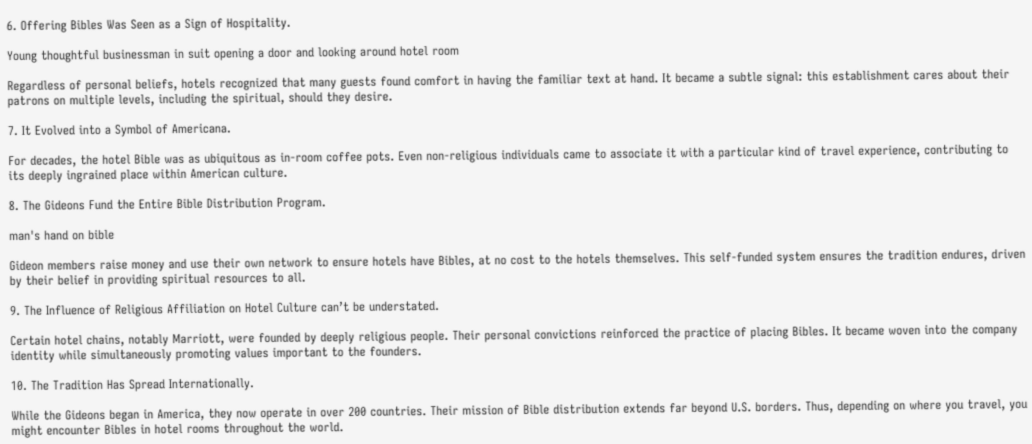6. Offering Bibles Was Seen as a Sign of Hospitality.

Young thoughtful businessman in suit opening a door and looking around hotel room

Regardless of personal beliefs, hotels recognized that many guests found comfort in having the familiar text at hand. It became a subtle signal: this establishment cares about their patrons on multiple levels, including the spiritual, should they desire.

7. It Evolved into a Symbol of Americana.

For decades, the hotel Bible was as ubiquitous as in-room coffee pots. Even non-religious individuals came to associate it with a particular kind of travel experience, contributing to its deeply ingrained place within American culture.

8. The Gideons Fund the Entire Bible Distribution Program.

man's hand on bible

Gideon members raise money and use their own network to ensure hotels have Bibles, at no cost to the hotels themselves. This self-funded system ensures the tradition endures, driven by their belief in providing spiritual resources to all.

9. The Influence of Religious Affiliation on Hotel Culture can’t be understated.

Certain hotel chains, notably Marriott, were founded by deeply religious people. Their personal convictions reinforced the practice of placing Bibles. It became woven into the company identity while simultaneously promoting values important to the founders.

10. The Tradition Has Spread Internationally.

While the Gideons began in America, they now operate in over 200 countries. Their mission of Bible distribution extends far beyond U.S. borders. Thus, depending on where you travel, you might encounter Bibles in hotel rooms throughout the world.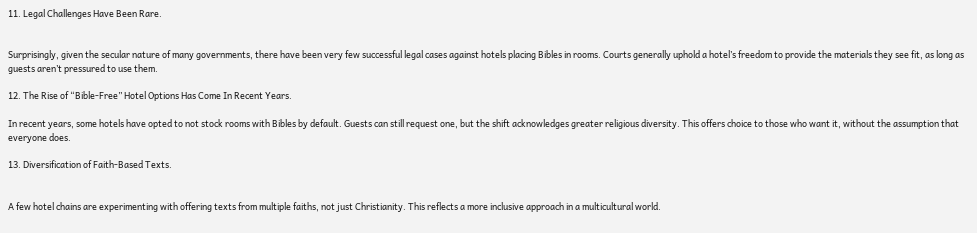11. Legal Challenges Have Been Rare.


Surprisingly, given the secular nature of many governments, there have been very few successful legal cases against hotels placing Bibles in rooms. Courts generally uphold a hotel’s freedom to provide the materials they see fit, as long as guests aren’t pressured to use them.

12. The Rise of “Bible-Free” Hotel Options Has Come In Recent Years.

In recent years, some hotels have opted to not stock rooms with Bibles by default. Guests can still request one, but the shift acknowledges greater religious diversity. This offers choice to those who want it, without the assumption that everyone does.

13. Diversification of Faith-Based Texts.


A few hotel chains are experimenting with offering texts from multiple faiths, not just Christianity. This reflects a more inclusive approach in a multicultural world.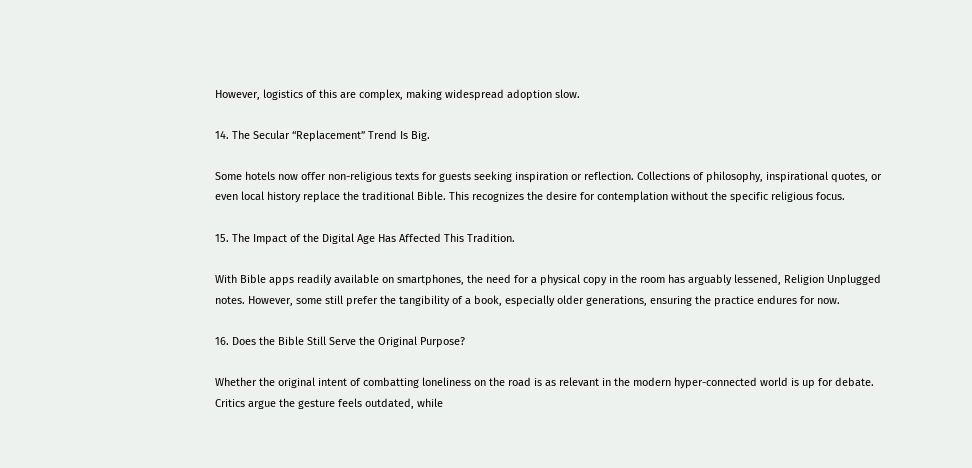However, logistics of this are complex, making widespread adoption slow.

14. The Secular “Replacement” Trend Is Big.

Some hotels now offer non-religious texts for guests seeking inspiration or reflection. Collections of philosophy, inspirational quotes, or even local history replace the traditional Bible. This recognizes the desire for contemplation without the specific religious focus.

15. The Impact of the Digital Age Has Affected This Tradition.

With Bible apps readily available on smartphones, the need for a physical copy in the room has arguably lessened, Religion Unplugged notes. However, some still prefer the tangibility of a book, especially older generations, ensuring the practice endures for now.

16. Does the Bible Still Serve the Original Purpose?

Whether the original intent of combatting loneliness on the road is as relevant in the modern hyper-connected world is up for debate. Critics argue the gesture feels outdated, while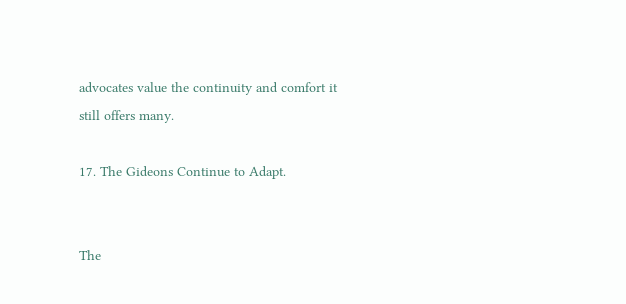advocates value the continuity and comfort it still offers many.

17. The Gideons Continue to Adapt.


The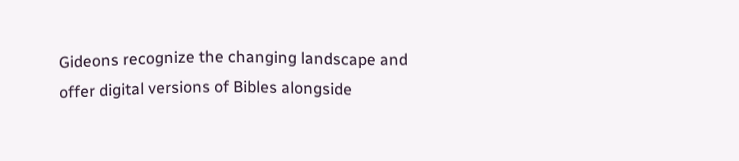Gideons recognize the changing landscape and offer digital versions of Bibles alongside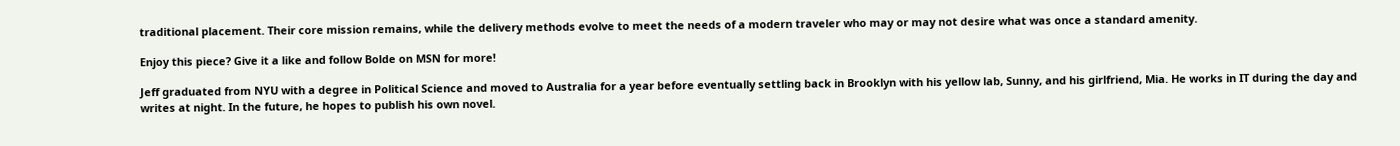traditional placement. Their core mission remains, while the delivery methods evolve to meet the needs of a modern traveler who may or may not desire what was once a standard amenity.

Enjoy this piece? Give it a like and follow Bolde on MSN for more!

Jeff graduated from NYU with a degree in Political Science and moved to Australia for a year before eventually settling back in Brooklyn with his yellow lab, Sunny, and his girlfriend, Mia. He works in IT during the day and writes at night. In the future, he hopes to publish his own novel.